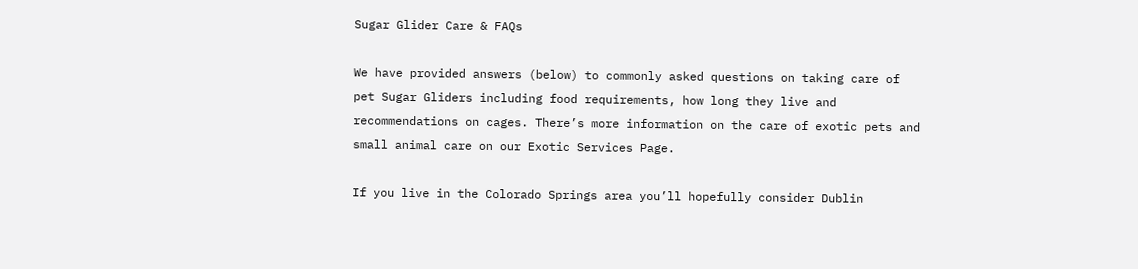Sugar Glider Care & FAQs

We have provided answers (below) to commonly asked questions on taking care of pet Sugar Gliders including food requirements, how long they live and recommendations on cages. There’s more information on the care of exotic pets and small animal care on our Exotic Services Page.

If you live in the Colorado Springs area you’ll hopefully consider Dublin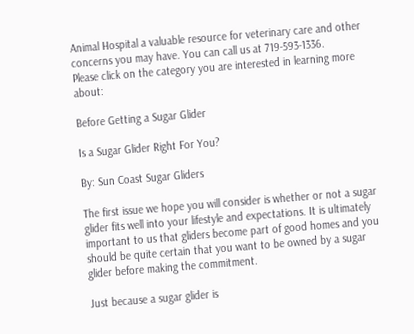Animal Hospital a valuable resource for veterinary care and other concerns you may have. You can call us at 719-593-1336.
Please click on the category you are interested in learning more about:

Before Getting a Sugar Glider

Is a Sugar Glider Right For You?

By: Sun Coast Sugar Gliders

The first issue we hope you will consider is whether or not a sugar glider fits well into your lifestyle and expectations. It is ultimately important to us that gliders become part of good homes and you should be quite certain that you want to be owned by a sugar glider before making the commitment.

Just because a sugar glider is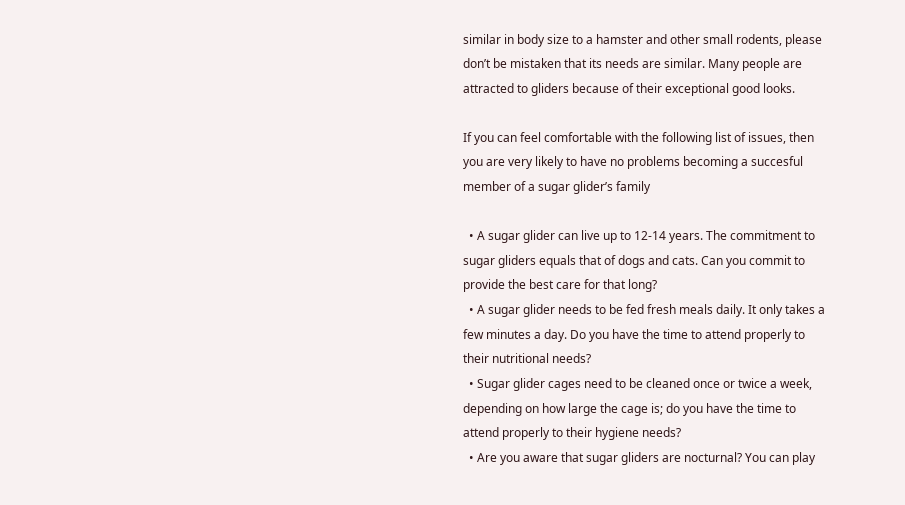similar in body size to a hamster and other small rodents, please don’t be mistaken that its needs are similar. Many people are attracted to gliders because of their exceptional good looks.

If you can feel comfortable with the following list of issues, then you are very likely to have no problems becoming a succesful member of a sugar glider’s family

  • A sugar glider can live up to 12-14 years. The commitment to sugar gliders equals that of dogs and cats. Can you commit to provide the best care for that long?
  • A sugar glider needs to be fed fresh meals daily. It only takes a few minutes a day. Do you have the time to attend properly to their nutritional needs?
  • Sugar glider cages need to be cleaned once or twice a week, depending on how large the cage is; do you have the time to attend properly to their hygiene needs?
  • Are you aware that sugar gliders are nocturnal? You can play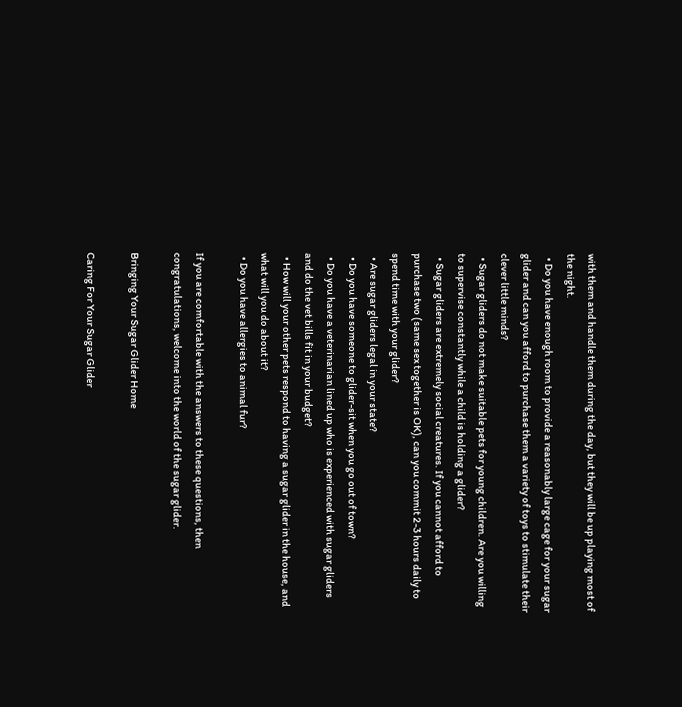with them and handle them during the day, but they will be up playing most of the night.
  • Do you have enough room to provide a reasonably large cage for your sugar glider and can you afford to purchase them a variety of toys to stimulate their clever little minds?
  • Sugar gliders do not make suitable pets for young children. Are you willing to supervise constantly while a child is holding a glider?
  • Sugar gliders are extremely social creatures. If you cannot afford to purchase two (same sex together is OK), can you commit 2-3 hours daily to spend time with your glider?
  • Are sugar gliders legal in your state?
  • Do you have someone to glider-sit when you go out of town?
  • Do you have a veterinarian lined up who is experienced with sugar gliders and do the vet bills fit in your budget?
  • How will your other pets respond to having a sugar glider in the house, and what will you do about it?
  • Do you have allergies to animal fur?

If you are comfortable with the answers to these questions, then
congratulations, welcome into the world of the sugar glider.

Bringing Your Sugar Glider Home

Caring For Your Sugar Glider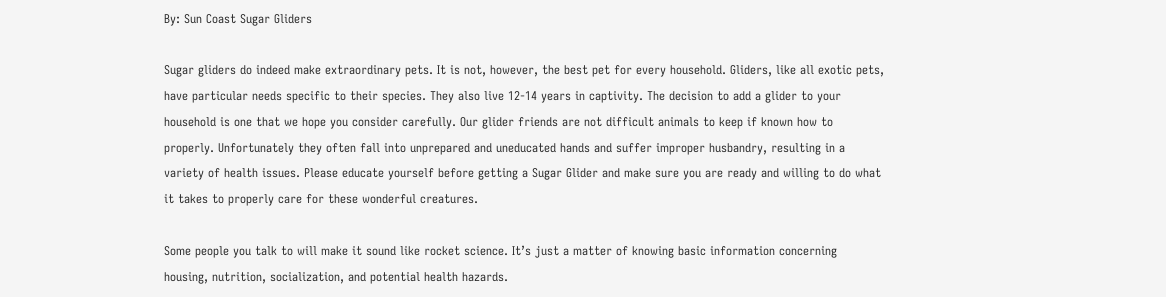By: Sun Coast Sugar Gliders

Sugar gliders do indeed make extraordinary pets. It is not, however, the best pet for every household. Gliders, like all exotic pets, have particular needs specific to their species. They also live 12-14 years in captivity. The decision to add a glider to your household is one that we hope you consider carefully. Our glider friends are not difficult animals to keep if known how to properly. Unfortunately they often fall into unprepared and uneducated hands and suffer improper husbandry, resulting in a variety of health issues. Please educate yourself before getting a Sugar Glider and make sure you are ready and willing to do what it takes to properly care for these wonderful creatures.

Some people you talk to will make it sound like rocket science. It’s just a matter of knowing basic information concerning housing, nutrition, socialization, and potential health hazards.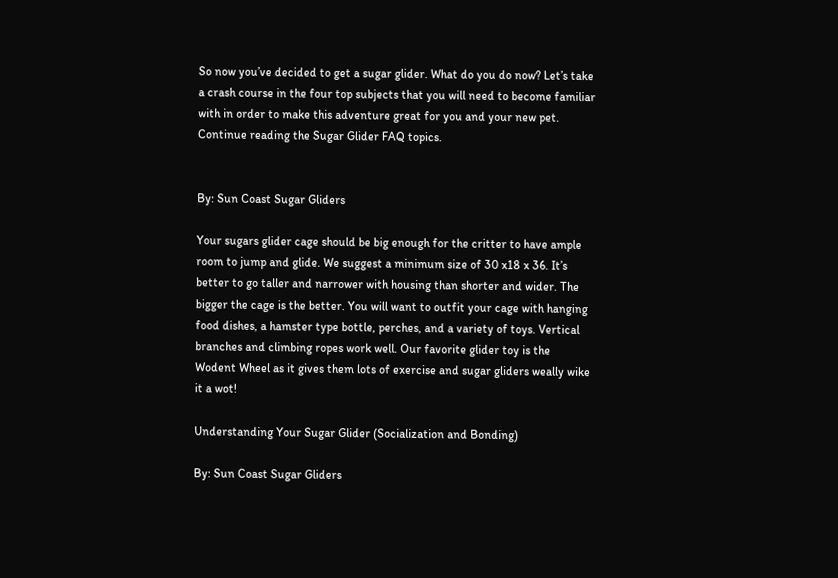So now you’ve decided to get a sugar glider. What do you do now? Let’s take a crash course in the four top subjects that you will need to become familiar with in order to make this adventure great for you and your new pet. Continue reading the Sugar Glider FAQ topics.


By: Sun Coast Sugar Gliders

Your sugars glider cage should be big enough for the critter to have ample room to jump and glide. We suggest a minimum size of 30 x18 x 36. It’s better to go taller and narrower with housing than shorter and wider. The bigger the cage is the better. You will want to outfit your cage with hanging food dishes, a hamster type bottle, perches, and a variety of toys. Vertical branches and climbing ropes work well. Our favorite glider toy is the Wodent Wheel as it gives them lots of exercise and sugar gliders weally wike it a wot!

Understanding Your Sugar Glider (Socialization and Bonding)

By: Sun Coast Sugar Gliders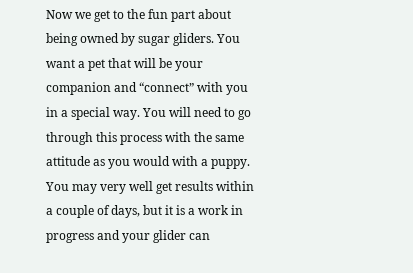Now we get to the fun part about being owned by sugar gliders. You want a pet that will be your companion and “connect” with you in a special way. You will need to go through this process with the same attitude as you would with a puppy. You may very well get results within a couple of days, but it is a work in progress and your glider can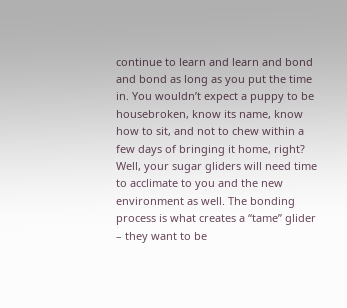continue to learn and learn and bond and bond as long as you put the time in. You wouldn’t expect a puppy to be housebroken, know its name, know how to sit, and not to chew within a few days of bringing it home, right? Well, your sugar gliders will need time to acclimate to you and the new environment as well. The bonding process is what creates a “tame” glider – they want to be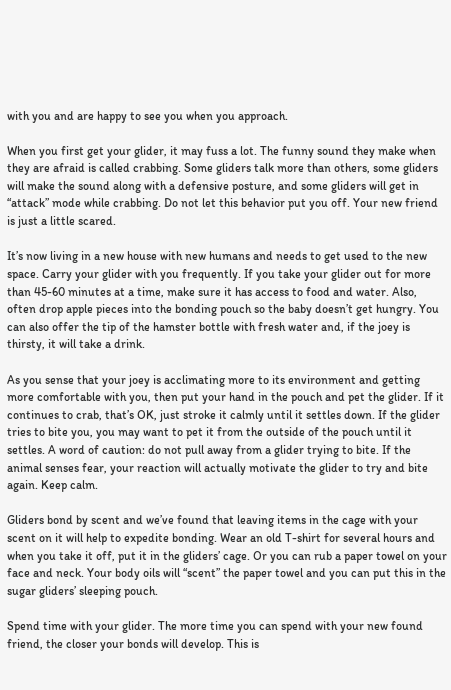with you and are happy to see you when you approach.

When you first get your glider, it may fuss a lot. The funny sound they make when they are afraid is called crabbing. Some gliders talk more than others, some gliders will make the sound along with a defensive posture, and some gliders will get in “attack” mode while crabbing. Do not let this behavior put you off. Your new friend is just a little scared.

It’s now living in a new house with new humans and needs to get used to the new space. Carry your glider with you frequently. If you take your glider out for more than 45-60 minutes at a time, make sure it has access to food and water. Also, often drop apple pieces into the bonding pouch so the baby doesn’t get hungry. You can also offer the tip of the hamster bottle with fresh water and, if the joey is thirsty, it will take a drink.

As you sense that your joey is acclimating more to its environment and getting more comfortable with you, then put your hand in the pouch and pet the glider. If it continues to crab, that’s OK, just stroke it calmly until it settles down. If the glider tries to bite you, you may want to pet it from the outside of the pouch until it settles. A word of caution: do not pull away from a glider trying to bite. If the animal senses fear, your reaction will actually motivate the glider to try and bite again. Keep calm.

Gliders bond by scent and we’ve found that leaving items in the cage with your scent on it will help to expedite bonding. Wear an old T-shirt for several hours and when you take it off, put it in the gliders’ cage. Or you can rub a paper towel on your face and neck. Your body oils will “scent” the paper towel and you can put this in the sugar gliders’ sleeping pouch.

Spend time with your glider. The more time you can spend with your new found friend, the closer your bonds will develop. This is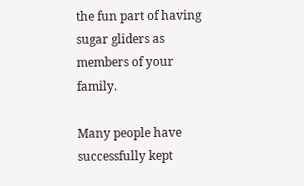the fun part of having sugar gliders as members of your family.

Many people have successfully kept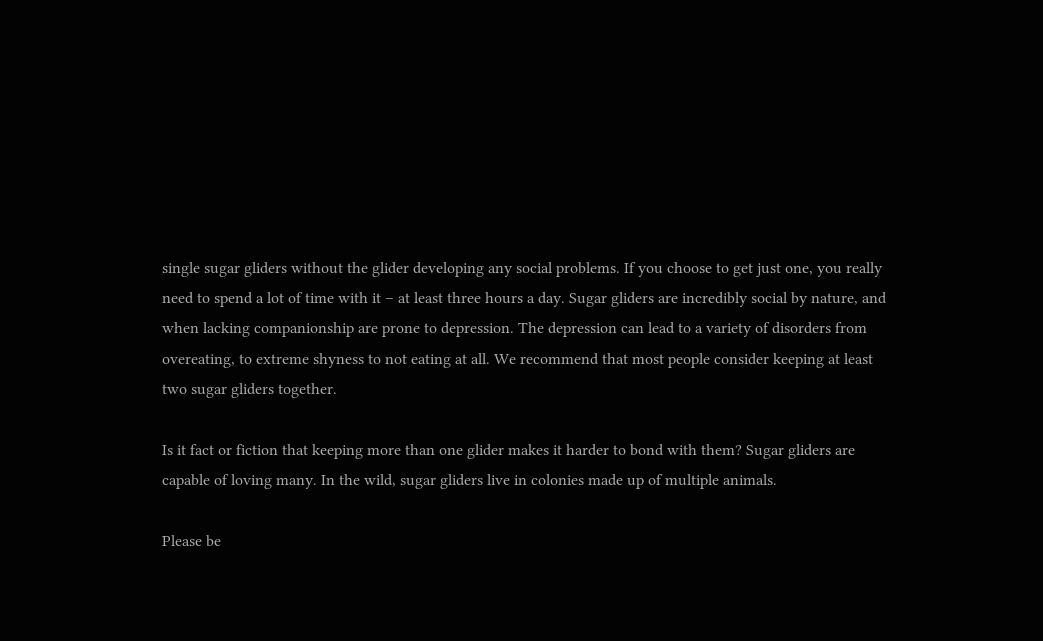single sugar gliders without the glider developing any social problems. If you choose to get just one, you really need to spend a lot of time with it – at least three hours a day. Sugar gliders are incredibly social by nature, and when lacking companionship are prone to depression. The depression can lead to a variety of disorders from overeating, to extreme shyness to not eating at all. We recommend that most people consider keeping at least two sugar gliders together.

Is it fact or fiction that keeping more than one glider makes it harder to bond with them? Sugar gliders are capable of loving many. In the wild, sugar gliders live in colonies made up of multiple animals.

Please be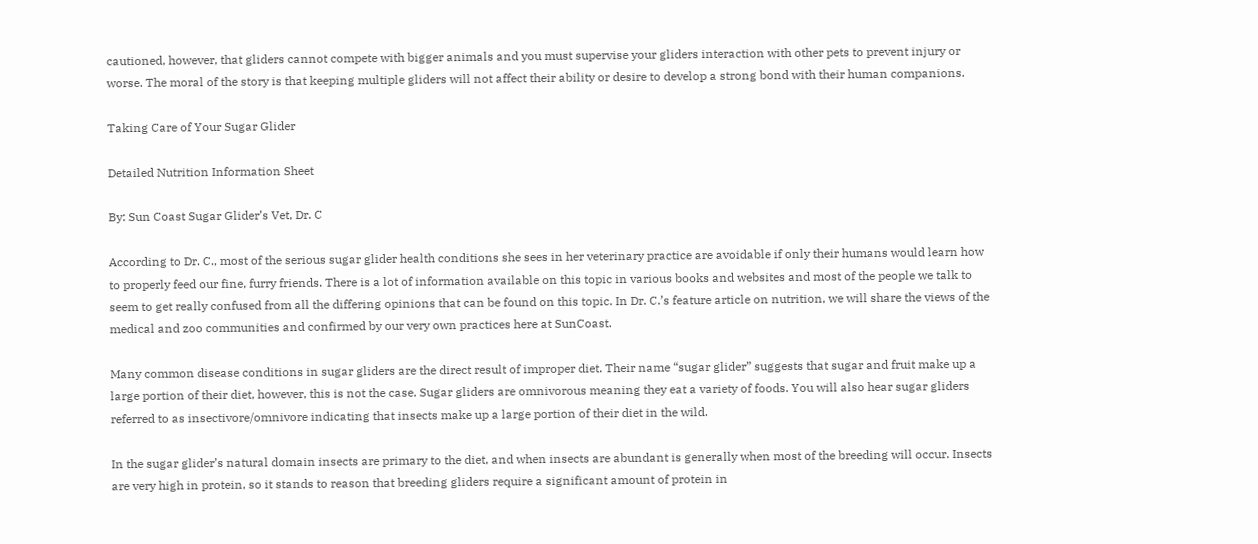cautioned, however, that gliders cannot compete with bigger animals and you must supervise your gliders interaction with other pets to prevent injury or worse. The moral of the story is that keeping multiple gliders will not affect their ability or desire to develop a strong bond with their human companions.

Taking Care of Your Sugar Glider

Detailed Nutrition Information Sheet

By: Sun Coast Sugar Glider’s Vet, Dr. C

According to Dr. C., most of the serious sugar glider health conditions she sees in her veterinary practice are avoidable if only their humans would learn how to properly feed our fine, furry friends. There is a lot of information available on this topic in various books and websites and most of the people we talk to seem to get really confused from all the differing opinions that can be found on this topic. In Dr. C.’s feature article on nutrition, we will share the views of the medical and zoo communities and confirmed by our very own practices here at SunCoast.

Many common disease conditions in sugar gliders are the direct result of improper diet. Their name “sugar glider” suggests that sugar and fruit make up a large portion of their diet, however, this is not the case. Sugar gliders are omnivorous meaning they eat a variety of foods. You will also hear sugar gliders referred to as insectivore/omnivore indicating that insects make up a large portion of their diet in the wild.

In the sugar glider’s natural domain insects are primary to the diet, and when insects are abundant is generally when most of the breeding will occur. Insects are very high in protein, so it stands to reason that breeding gliders require a significant amount of protein in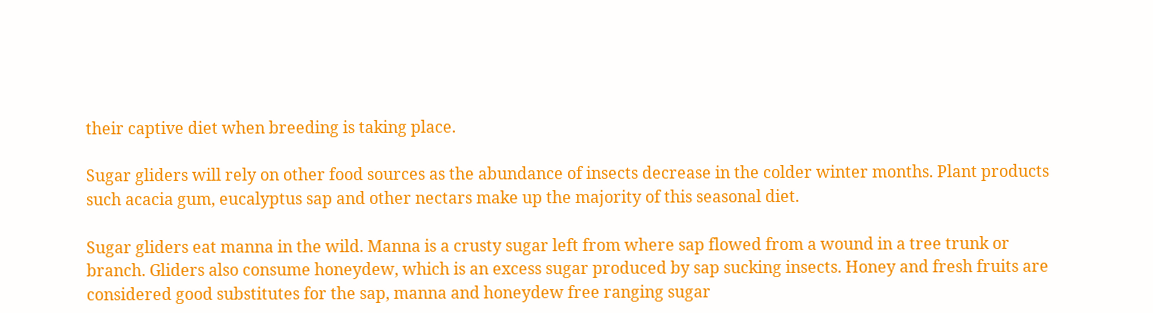their captive diet when breeding is taking place.

Sugar gliders will rely on other food sources as the abundance of insects decrease in the colder winter months. Plant products such acacia gum, eucalyptus sap and other nectars make up the majority of this seasonal diet.

Sugar gliders eat manna in the wild. Manna is a crusty sugar left from where sap flowed from a wound in a tree trunk or branch. Gliders also consume honeydew, which is an excess sugar produced by sap sucking insects. Honey and fresh fruits are considered good substitutes for the sap, manna and honeydew free ranging sugar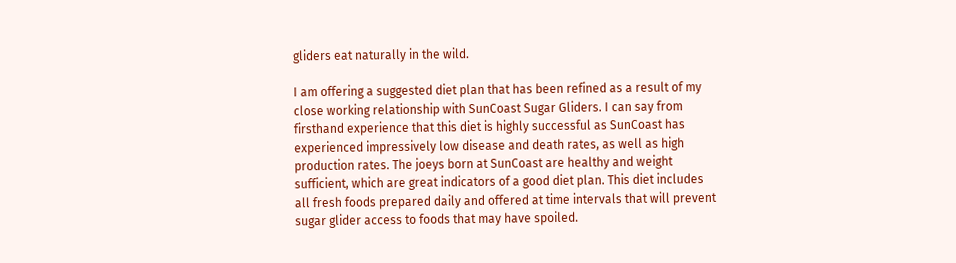gliders eat naturally in the wild.

I am offering a suggested diet plan that has been refined as a result of my close working relationship with SunCoast Sugar Gliders. I can say from firsthand experience that this diet is highly successful as SunCoast has experienced impressively low disease and death rates, as well as high production rates. The joeys born at SunCoast are healthy and weight sufficient, which are great indicators of a good diet plan. This diet includes all fresh foods prepared daily and offered at time intervals that will prevent sugar glider access to foods that may have spoiled.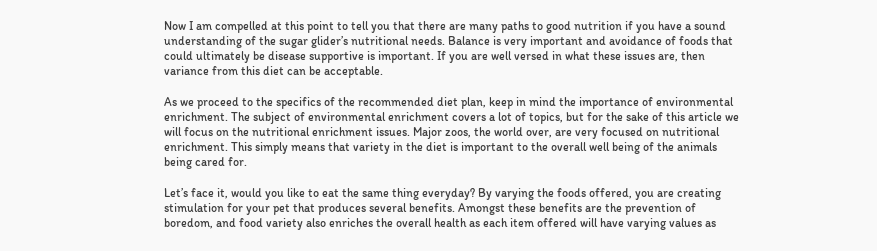Now I am compelled at this point to tell you that there are many paths to good nutrition if you have a sound understanding of the sugar glider’s nutritional needs. Balance is very important and avoidance of foods that could ultimately be disease supportive is important. If you are well versed in what these issues are, then variance from this diet can be acceptable.

As we proceed to the specifics of the recommended diet plan, keep in mind the importance of environmental enrichment. The subject of environmental enrichment covers a lot of topics, but for the sake of this article we will focus on the nutritional enrichment issues. Major zoos, the world over, are very focused on nutritional enrichment. This simply means that variety in the diet is important to the overall well being of the animals being cared for.

Let’s face it, would you like to eat the same thing everyday? By varying the foods offered, you are creating stimulation for your pet that produces several benefits. Amongst these benefits are the prevention of boredom, and food variety also enriches the overall health as each item offered will have varying values as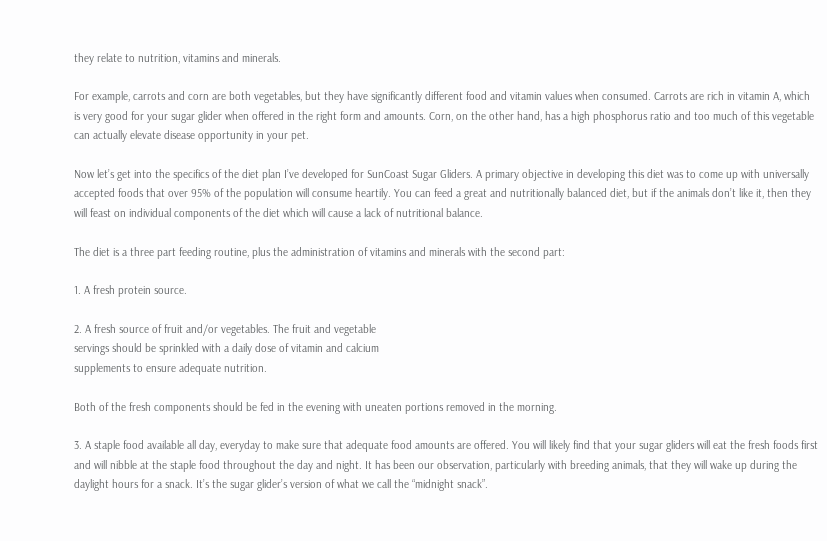they relate to nutrition, vitamins and minerals.

For example, carrots and corn are both vegetables, but they have significantly different food and vitamin values when consumed. Carrots are rich in vitamin A, which is very good for your sugar glider when offered in the right form and amounts. Corn, on the other hand, has a high phosphorus ratio and too much of this vegetable can actually elevate disease opportunity in your pet.

Now let’s get into the specifics of the diet plan I’ve developed for SunCoast Sugar Gliders. A primary objective in developing this diet was to come up with universally accepted foods that over 95% of the population will consume heartily. You can feed a great and nutritionally balanced diet, but if the animals don’t like it, then they will feast on individual components of the diet which will cause a lack of nutritional balance.

The diet is a three part feeding routine, plus the administration of vitamins and minerals with the second part:

1. A fresh protein source.

2. A fresh source of fruit and/or vegetables. The fruit and vegetable
servings should be sprinkled with a daily dose of vitamin and calcium
supplements to ensure adequate nutrition.

Both of the fresh components should be fed in the evening with uneaten portions removed in the morning.

3. A staple food available all day, everyday to make sure that adequate food amounts are offered. You will likely find that your sugar gliders will eat the fresh foods first and will nibble at the staple food throughout the day and night. It has been our observation, particularly with breeding animals, that they will wake up during the daylight hours for a snack. It’s the sugar glider’s version of what we call the “midnight snack”.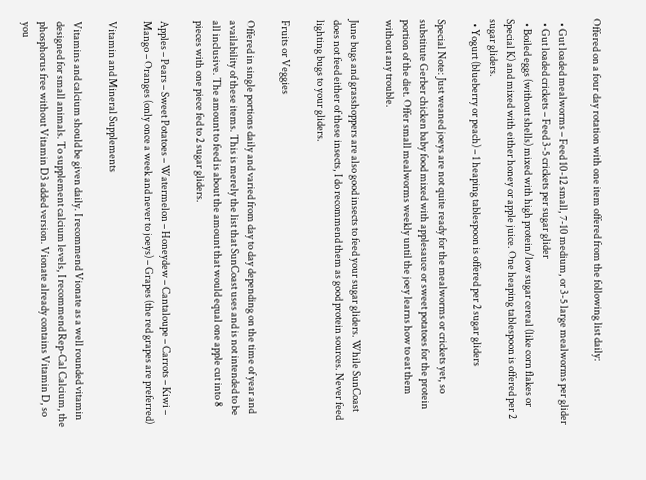Offered on a four day rotation with one item offered from the following list daily:

  • Gut loaded mealworms – Feed 10-12 small, 7-10 medium, or 3-5 large mealworms per glider
  • Gut loaded crickets – Feed 3-5 crickets per sugar glider
  • Boiled eggs (without shells) mixed with high protein/low sugar cereal (like corn flakes or Special K) and mixed with either honey or apple juice. One heaping tablespoon is offered per 2 sugar gliders.
  • Yogurt (blueberry or peach) – 1 heaping tablespoon is offered per 2 sugar gliders

Special Note: Just weaned joeys are not quite ready for the mealworms or crickets yet, so substitute Gerber chicken baby food mixed with applesauce or sweet potatoes for the protein portion of the diet. Offer small mealworms weekly until the joey learns how to eat them without any trouble.

June bugs and grasshoppers are also good insects to feed your sugar gliders. While SunCoast does not feed either of these insects, I do recommend them as good protein sources. Never feed lighting bugs to your gliders.

Fruits or Veggies

Offered in single portions daily and varied from day to day depending on the time of year and availability of these items. This is merely the list that SunCoast uses and is not intended to be all inclusive. The amount to feed is about the amount that would equal one apple cut into 8 pieces with one piece fed to 2 sugar gliders.

Apples – Pears – Sweet Potatoes – Watermelon – Honeydew – Cantaloupe – Carrots – Kiwi – Mango – Oranges (only once a week and never to joeys) – Grapes (the red grapes are preferred)

Vitamin and Mineral Supplements

Vitamins and calcium should be given daily. I recommend Vionate as a well rounded vitamin designed for small animals. To supplement calcium levels, I recommend Rep-Cal Calcium, the phosphorus free without Vitamin D3 added version. Vionate already contains Vitamin D, so you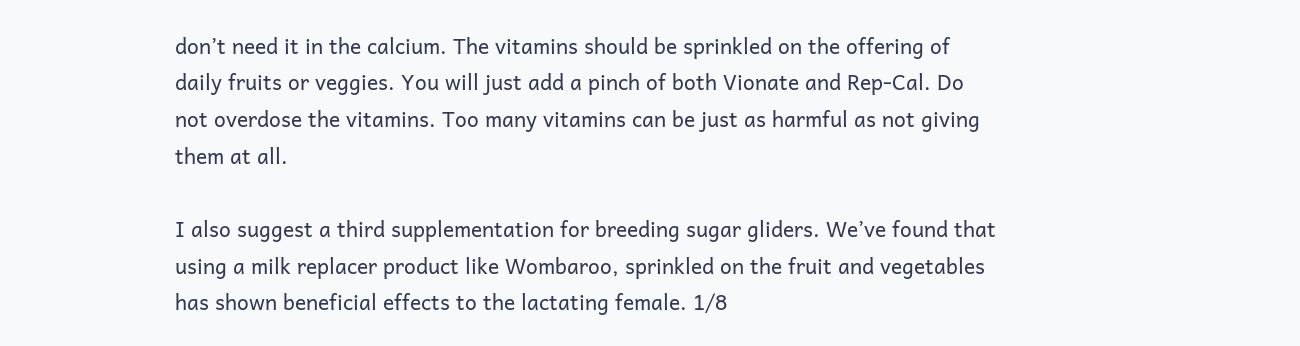don’t need it in the calcium. The vitamins should be sprinkled on the offering of daily fruits or veggies. You will just add a pinch of both Vionate and Rep-Cal. Do not overdose the vitamins. Too many vitamins can be just as harmful as not giving them at all.

I also suggest a third supplementation for breeding sugar gliders. We’ve found that using a milk replacer product like Wombaroo, sprinkled on the fruit and vegetables has shown beneficial effects to the lactating female. 1/8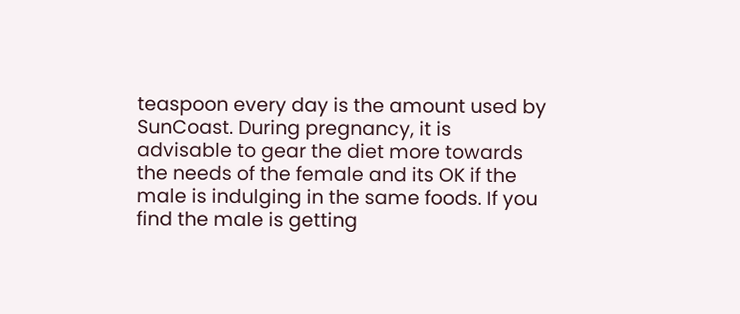teaspoon every day is the amount used by SunCoast. During pregnancy, it is advisable to gear the diet more towards the needs of the female and its OK if the male is indulging in the same foods. If you find the male is getting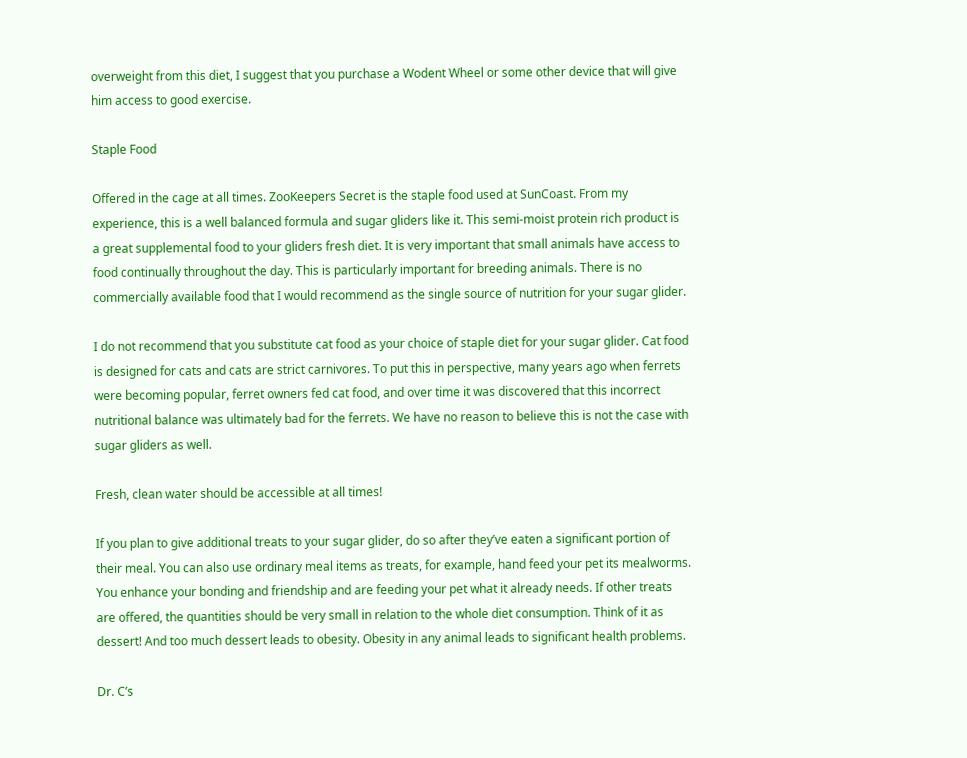overweight from this diet, I suggest that you purchase a Wodent Wheel or some other device that will give him access to good exercise.

Staple Food

Offered in the cage at all times. ZooKeepers Secret is the staple food used at SunCoast. From my experience, this is a well balanced formula and sugar gliders like it. This semi-moist protein rich product is a great supplemental food to your gliders fresh diet. It is very important that small animals have access to food continually throughout the day. This is particularly important for breeding animals. There is no commercially available food that I would recommend as the single source of nutrition for your sugar glider.

I do not recommend that you substitute cat food as your choice of staple diet for your sugar glider. Cat food is designed for cats and cats are strict carnivores. To put this in perspective, many years ago when ferrets were becoming popular, ferret owners fed cat food, and over time it was discovered that this incorrect nutritional balance was ultimately bad for the ferrets. We have no reason to believe this is not the case with sugar gliders as well.

Fresh, clean water should be accessible at all times!

If you plan to give additional treats to your sugar glider, do so after they’ve eaten a significant portion of their meal. You can also use ordinary meal items as treats, for example, hand feed your pet its mealworms. You enhance your bonding and friendship and are feeding your pet what it already needs. If other treats are offered, the quantities should be very small in relation to the whole diet consumption. Think of it as dessert! And too much dessert leads to obesity. Obesity in any animal leads to significant health problems.

Dr. C’s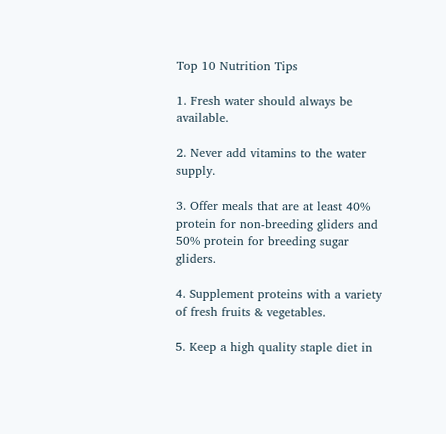Top 10 Nutrition Tips

1. Fresh water should always be available.

2. Never add vitamins to the water supply.

3. Offer meals that are at least 40% protein for non-breeding gliders and 50% protein for breeding sugar gliders.

4. Supplement proteins with a variety of fresh fruits & vegetables.

5. Keep a high quality staple diet in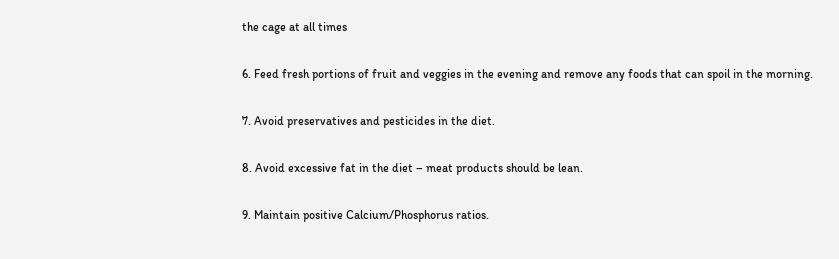the cage at all times

6. Feed fresh portions of fruit and veggies in the evening and remove any foods that can spoil in the morning.

7. Avoid preservatives and pesticides in the diet.

8. Avoid excessive fat in the diet – meat products should be lean.

9. Maintain positive Calcium/Phosphorus ratios.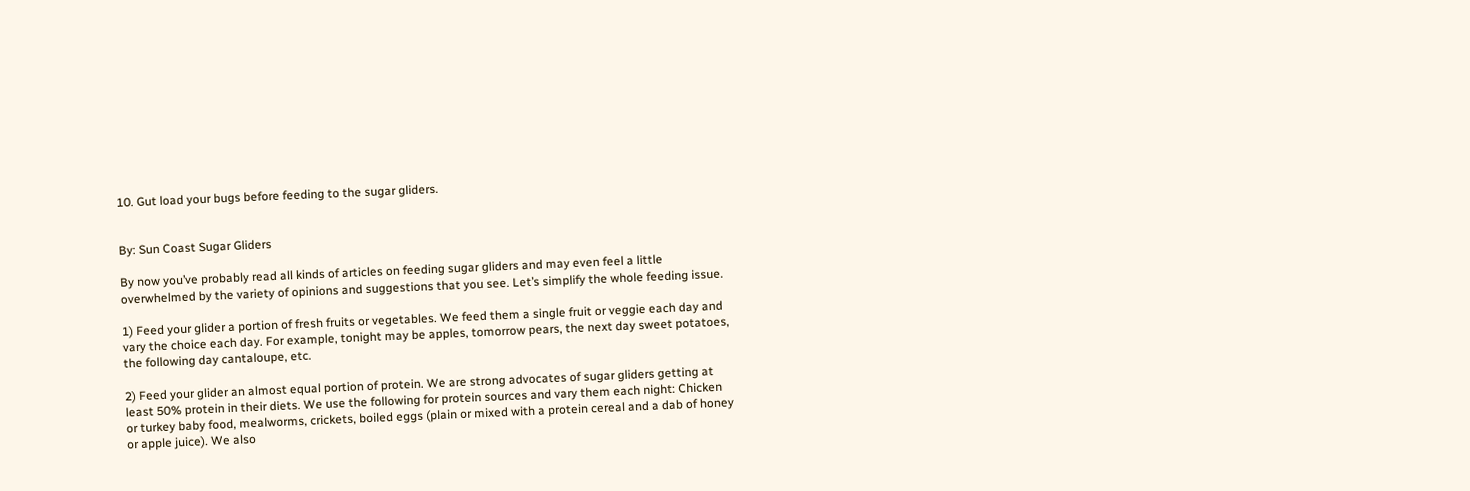10. Gut load your bugs before feeding to the sugar gliders.


By: Sun Coast Sugar Gliders

By now you’ve probably read all kinds of articles on feeding sugar gliders and may even feel a little overwhelmed by the variety of opinions and suggestions that you see. Let’s simplify the whole feeding issue.

1) Feed your glider a portion of fresh fruits or vegetables. We feed them a single fruit or veggie each day and vary the choice each day. For example, tonight may be apples, tomorrow pears, the next day sweet potatoes, the following day cantaloupe, etc.

2) Feed your glider an almost equal portion of protein. We are strong advocates of sugar gliders getting at least 50% protein in their diets. We use the following for protein sources and vary them each night: Chicken or turkey baby food, mealworms, crickets, boiled eggs (plain or mixed with a protein cereal and a dab of honey or apple juice). We also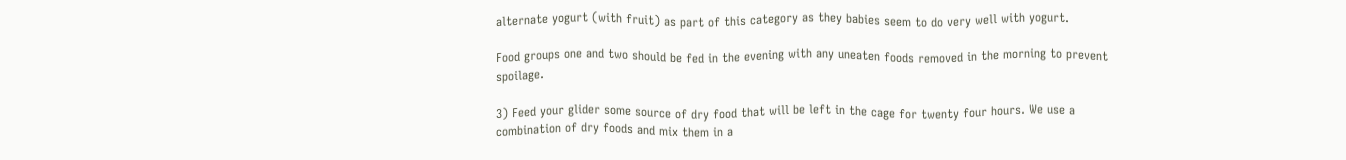alternate yogurt (with fruit) as part of this category as they babies seem to do very well with yogurt.

Food groups one and two should be fed in the evening with any uneaten foods removed in the morning to prevent spoilage.

3) Feed your glider some source of dry food that will be left in the cage for twenty four hours. We use a combination of dry foods and mix them in a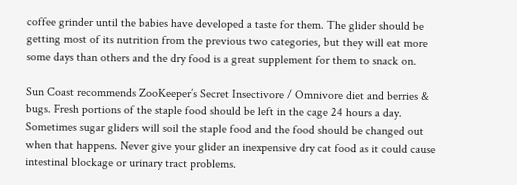coffee grinder until the babies have developed a taste for them. The glider should be getting most of its nutrition from the previous two categories, but they will eat more some days than others and the dry food is a great supplement for them to snack on.

Sun Coast recommends ZooKeeper’s Secret Insectivore / Omnivore diet and berries & bugs. Fresh portions of the staple food should be left in the cage 24 hours a day. Sometimes sugar gliders will soil the staple food and the food should be changed out when that happens. Never give your glider an inexpensive dry cat food as it could cause intestinal blockage or urinary tract problems.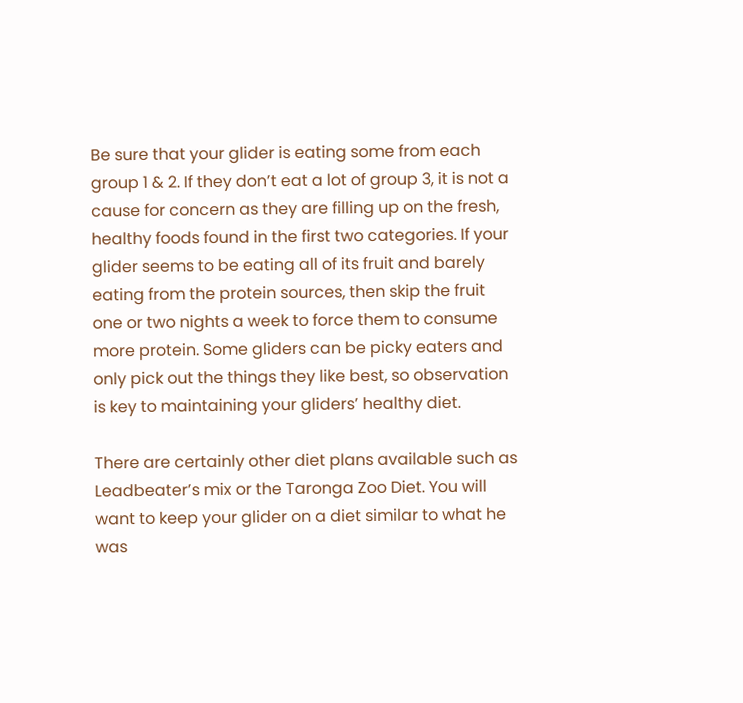Be sure that your glider is eating some from each group 1 & 2. If they don’t eat a lot of group 3, it is not a cause for concern as they are filling up on the fresh, healthy foods found in the first two categories. If your glider seems to be eating all of its fruit and barely eating from the protein sources, then skip the fruit one or two nights a week to force them to consume more protein. Some gliders can be picky eaters and only pick out the things they like best, so observation is key to maintaining your gliders’ healthy diet.

There are certainly other diet plans available such as Leadbeater’s mix or the Taronga Zoo Diet. You will want to keep your glider on a diet similar to what he was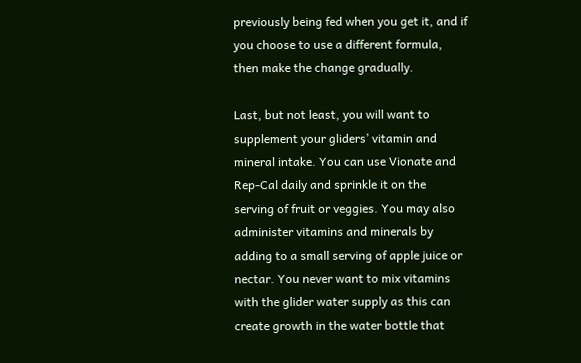previously being fed when you get it, and if you choose to use a different formula, then make the change gradually.

Last, but not least, you will want to supplement your gliders’ vitamin and mineral intake. You can use Vionate and Rep-Cal daily and sprinkle it on the serving of fruit or veggies. You may also administer vitamins and minerals by adding to a small serving of apple juice or nectar. You never want to mix vitamins with the glider water supply as this can create growth in the water bottle that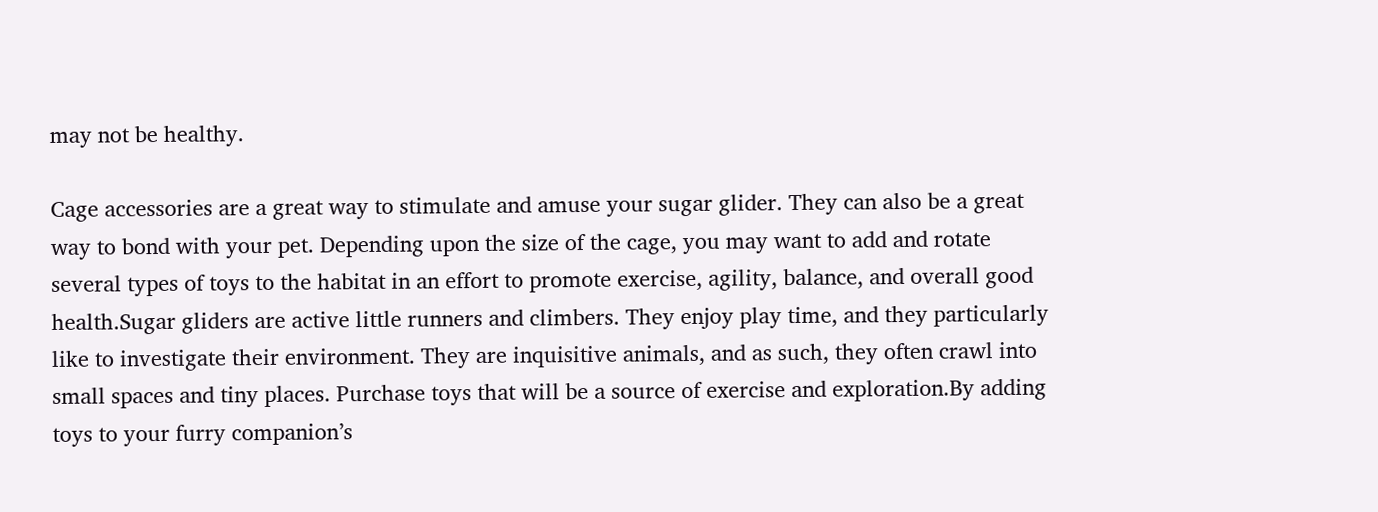may not be healthy.

Cage accessories are a great way to stimulate and amuse your sugar glider. They can also be a great way to bond with your pet. Depending upon the size of the cage, you may want to add and rotate several types of toys to the habitat in an effort to promote exercise, agility, balance, and overall good health.Sugar gliders are active little runners and climbers. They enjoy play time, and they particularly like to investigate their environment. They are inquisitive animals, and as such, they often crawl into small spaces and tiny places. Purchase toys that will be a source of exercise and exploration.By adding toys to your furry companion’s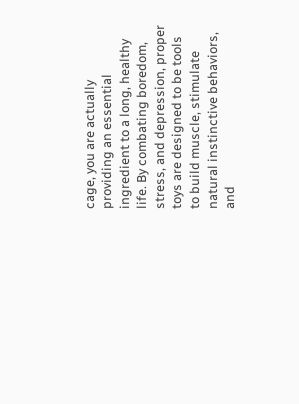cage, you are actually providing an essential ingredient to a long, healthy life. By combating boredom, stress, and depression, proper toys are designed to be tools to build muscle, stimulate natural instinctive behaviors, and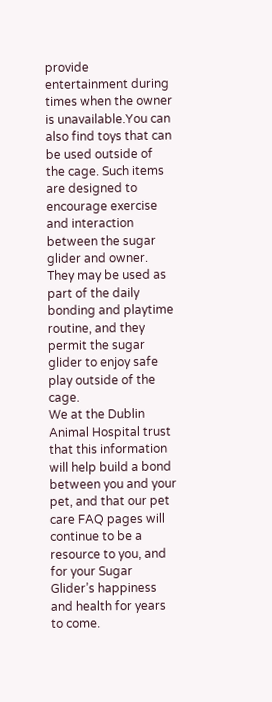provide entertainment during times when the owner is unavailable.You can also find toys that can be used outside of the cage. Such items are designed to encourage exercise and interaction between the sugar glider and owner. They may be used as part of the daily bonding and playtime routine, and they permit the sugar glider to enjoy safe play outside of the cage.
We at the Dublin Animal Hospital trust that this information will help build a bond between you and your pet, and that our pet care FAQ pages will continue to be a resource to you, and for your Sugar Glider’s happiness and health for years to come.